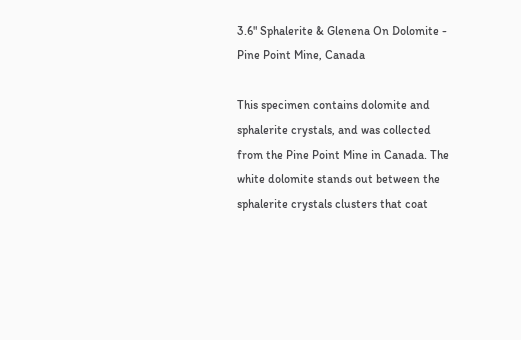3.6" Sphalerite & Glenena On Dolomite - Pine Point Mine, Canada

This specimen contains dolomite and sphalerite crystals, and was collected from the Pine Point Mine in Canada. The white dolomite stands out between the sphalerite crystals clusters that coat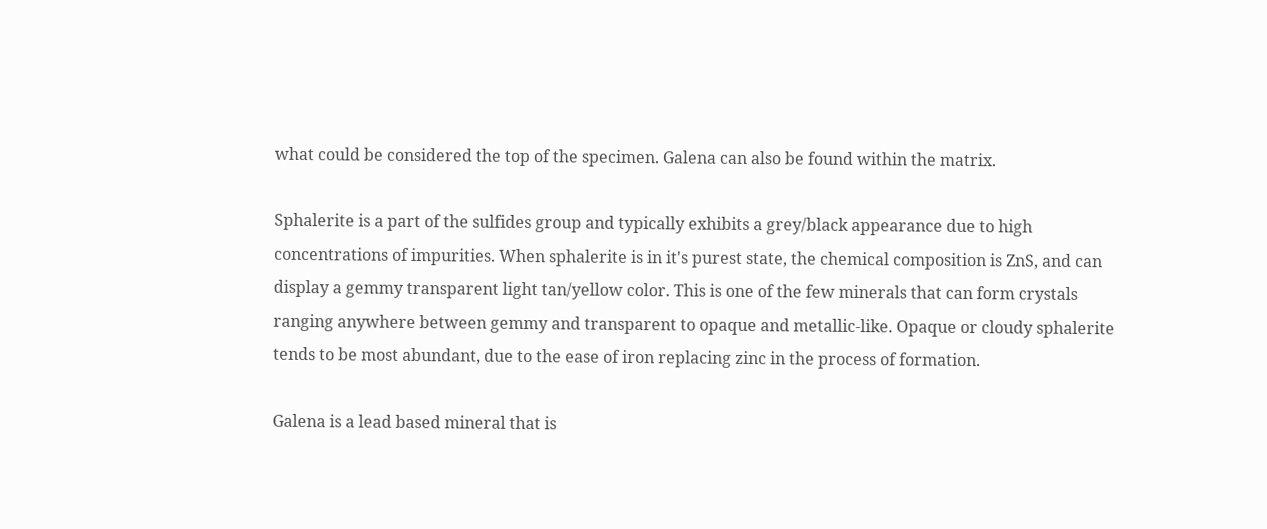what could be considered the top of the specimen. Galena can also be found within the matrix.

Sphalerite is a part of the sulfides group and typically exhibits a grey/black appearance due to high concentrations of impurities. When sphalerite is in it's purest state, the chemical composition is ZnS, and can display a gemmy transparent light tan/yellow color. This is one of the few minerals that can form crystals ranging anywhere between gemmy and transparent to opaque and metallic-like. Opaque or cloudy sphalerite tends to be most abundant, due to the ease of iron replacing zinc in the process of formation.

Galena is a lead based mineral that is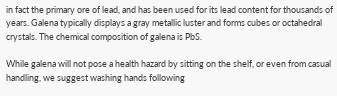in fact the primary ore of lead, and has been used for its lead content for thousands of years. Galena typically displays a gray metallic luster and forms cubes or octahedral crystals. The chemical composition of galena is PbS.

While galena will not pose a health hazard by sitting on the shelf, or even from casual handling, we suggest washing hands following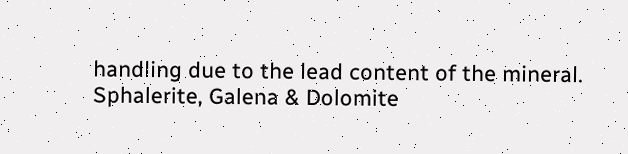handling due to the lead content of the mineral.
Sphalerite, Galena & Dolomite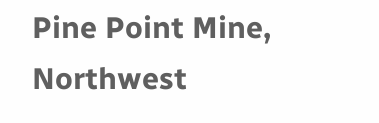Pine Point Mine, Northwest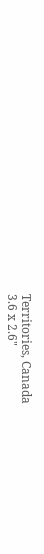Territories, Canada
3.6 x 2.6"